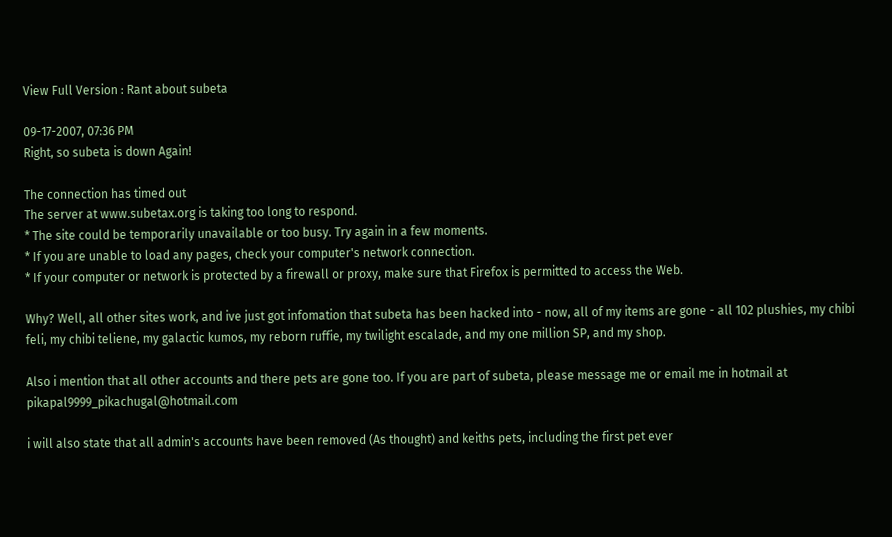View Full Version : Rant about subeta

09-17-2007, 07:36 PM
Right, so subeta is down Again!

The connection has timed out
The server at www.subetax.org is taking too long to respond.
* The site could be temporarily unavailable or too busy. Try again in a few moments.
* If you are unable to load any pages, check your computer's network connection.
* If your computer or network is protected by a firewall or proxy, make sure that Firefox is permitted to access the Web.

Why? Well, all other sites work, and ive just got infomation that subeta has been hacked into - now, all of my items are gone - all 102 plushies, my chibi feli, my chibi teliene, my galactic kumos, my reborn ruffie, my twilight escalade, and my one million SP, and my shop.

Also i mention that all other accounts and there pets are gone too. If you are part of subeta, please message me or email me in hotmail at pikapal9999_pikachugal@hotmail.com

i will also state that all admin's accounts have been removed (As thought) and keiths pets, including the first pet ever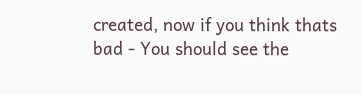created, now if you think thats bad - You should see the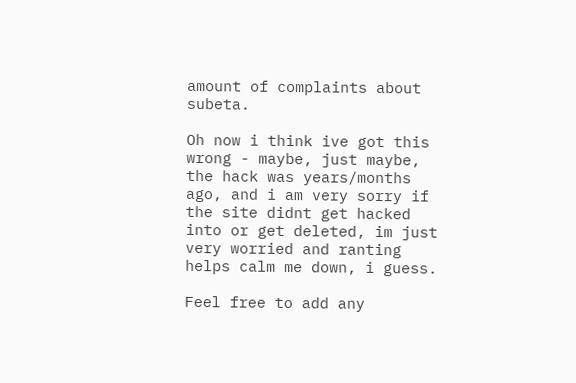amount of complaints about subeta.

Oh now i think ive got this wrong - maybe, just maybe, the hack was years/months ago, and i am very sorry if the site didnt get hacked into or get deleted, im just very worried and ranting helps calm me down, i guess.

Feel free to add any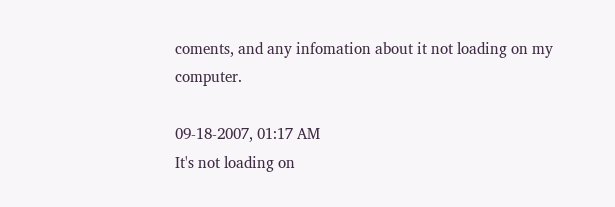coments, and any infomation about it not loading on my computer.

09-18-2007, 01:17 AM
It's not loading on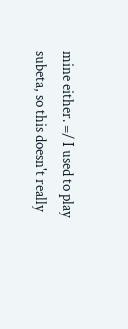mine either. =/ I used to play subeta, so this doesn't really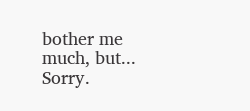bother me much, but... Sorry.